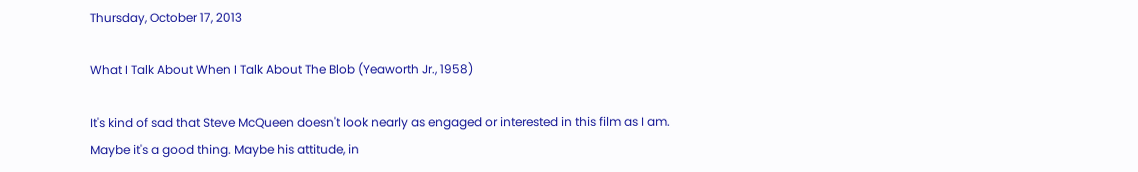Thursday, October 17, 2013

What I Talk About When I Talk About The Blob (Yeaworth Jr., 1958)

It's kind of sad that Steve McQueen doesn't look nearly as engaged or interested in this film as I am. Maybe it's a good thing. Maybe his attitude, in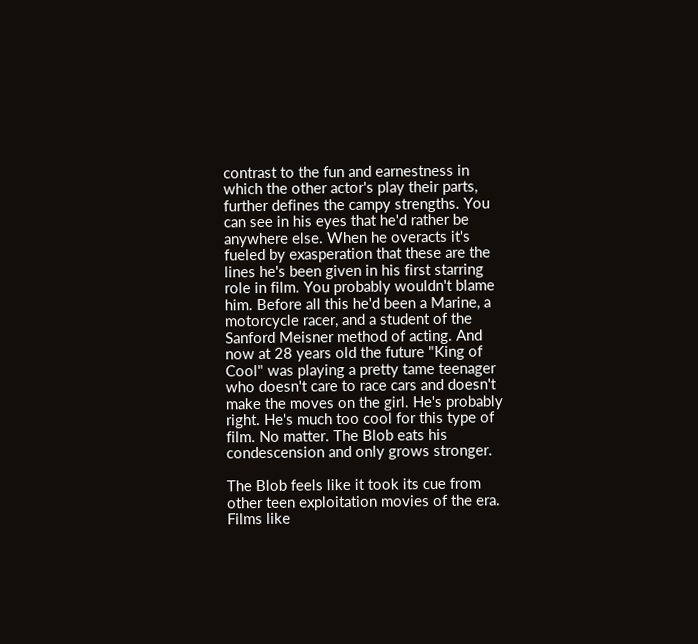contrast to the fun and earnestness in which the other actor's play their parts, further defines the campy strengths. You can see in his eyes that he'd rather be anywhere else. When he overacts it's fueled by exasperation that these are the lines he's been given in his first starring role in film. You probably wouldn't blame him. Before all this he'd been a Marine, a motorcycle racer, and a student of the Sanford Meisner method of acting. And now at 28 years old the future "King of Cool" was playing a pretty tame teenager who doesn't care to race cars and doesn't make the moves on the girl. He's probably right. He's much too cool for this type of film. No matter. The Blob eats his condescension and only grows stronger.

The Blob feels like it took its cue from other teen exploitation movies of the era. Films like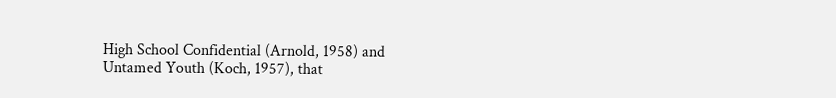High School Confidential (Arnold, 1958) and Untamed Youth (Koch, 1957), that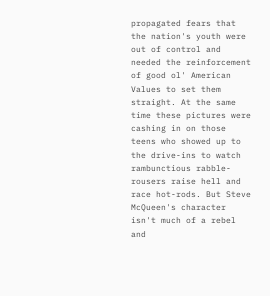propagated fears that the nation's youth were out of control and needed the reinforcement of good ol' American Values to set them straight. At the same time these pictures were cashing in on those teens who showed up to the drive-ins to watch rambunctious rabble-rousers raise hell and race hot-rods. But Steve McQueen's character isn't much of a rebel and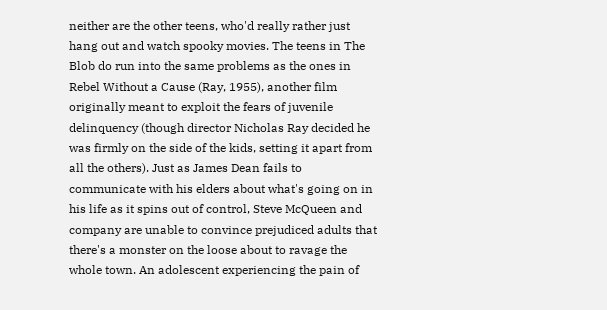neither are the other teens, who'd really rather just hang out and watch spooky movies. The teens in The Blob do run into the same problems as the ones in Rebel Without a Cause (Ray, 1955), another film originally meant to exploit the fears of juvenile delinquency (though director Nicholas Ray decided he was firmly on the side of the kids, setting it apart from all the others). Just as James Dean fails to communicate with his elders about what's going on in his life as it spins out of control, Steve McQueen and company are unable to convince prejudiced adults that there's a monster on the loose about to ravage the whole town. An adolescent experiencing the pain of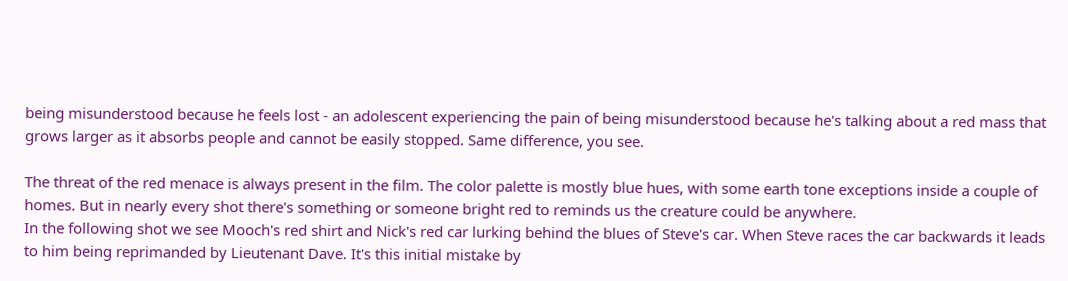being misunderstood because he feels lost - an adolescent experiencing the pain of being misunderstood because he's talking about a red mass that grows larger as it absorbs people and cannot be easily stopped. Same difference, you see.

The threat of the red menace is always present in the film. The color palette is mostly blue hues, with some earth tone exceptions inside a couple of homes. But in nearly every shot there's something or someone bright red to reminds us the creature could be anywhere.
In the following shot we see Mooch's red shirt and Nick's red car lurking behind the blues of Steve's car. When Steve races the car backwards it leads to him being reprimanded by Lieutenant Dave. It's this initial mistake by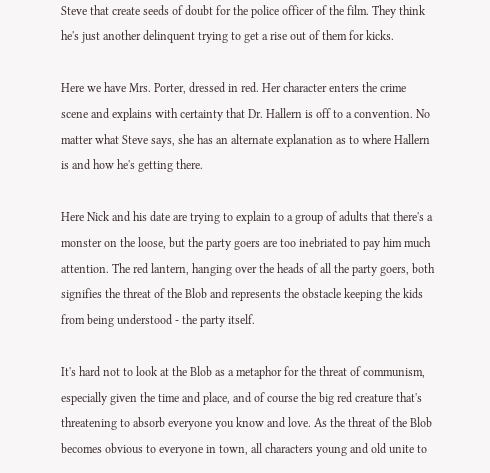Steve that create seeds of doubt for the police officer of the film. They think he's just another delinquent trying to get a rise out of them for kicks.

Here we have Mrs. Porter, dressed in red. Her character enters the crime scene and explains with certainty that Dr. Hallern is off to a convention. No matter what Steve says, she has an alternate explanation as to where Hallern is and how he's getting there.

Here Nick and his date are trying to explain to a group of adults that there's a monster on the loose, but the party goers are too inebriated to pay him much attention. The red lantern, hanging over the heads of all the party goers, both signifies the threat of the Blob and represents the obstacle keeping the kids from being understood - the party itself.

It's hard not to look at the Blob as a metaphor for the threat of communism, especially given the time and place, and of course the big red creature that's threatening to absorb everyone you know and love. As the threat of the Blob becomes obvious to everyone in town, all characters young and old unite to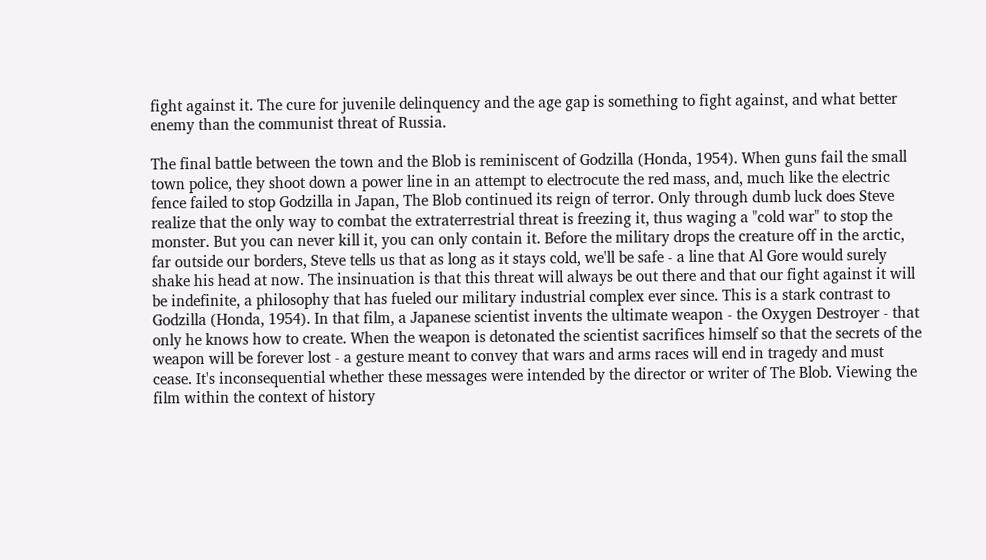fight against it. The cure for juvenile delinquency and the age gap is something to fight against, and what better enemy than the communist threat of Russia.

The final battle between the town and the Blob is reminiscent of Godzilla (Honda, 1954). When guns fail the small town police, they shoot down a power line in an attempt to electrocute the red mass, and, much like the electric fence failed to stop Godzilla in Japan, The Blob continued its reign of terror. Only through dumb luck does Steve realize that the only way to combat the extraterrestrial threat is freezing it, thus waging a "cold war" to stop the monster. But you can never kill it, you can only contain it. Before the military drops the creature off in the arctic, far outside our borders, Steve tells us that as long as it stays cold, we'll be safe - a line that Al Gore would surely shake his head at now. The insinuation is that this threat will always be out there and that our fight against it will be indefinite, a philosophy that has fueled our military industrial complex ever since. This is a stark contrast to Godzilla (Honda, 1954). In that film, a Japanese scientist invents the ultimate weapon - the Oxygen Destroyer - that only he knows how to create. When the weapon is detonated the scientist sacrifices himself so that the secrets of the weapon will be forever lost - a gesture meant to convey that wars and arms races will end in tragedy and must cease. It's inconsequential whether these messages were intended by the director or writer of The Blob. Viewing the film within the context of history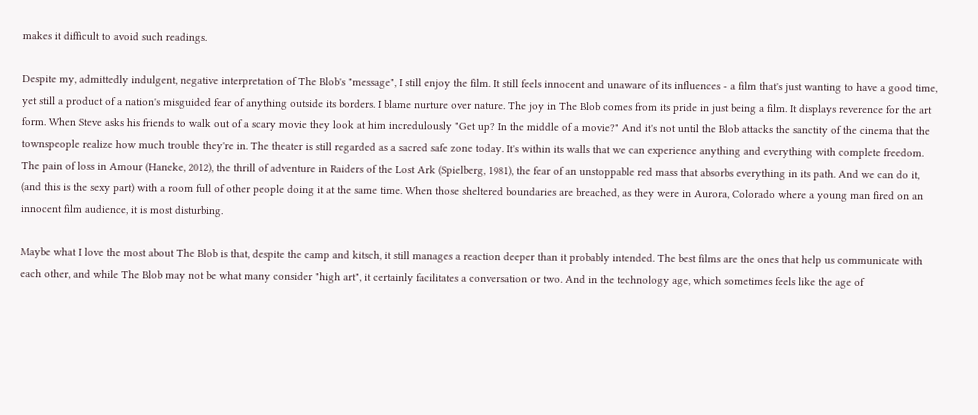makes it difficult to avoid such readings.

Despite my, admittedly indulgent, negative interpretation of The Blob's "message", I still enjoy the film. It still feels innocent and unaware of its influences - a film that's just wanting to have a good time, yet still a product of a nation's misguided fear of anything outside its borders. I blame nurture over nature. The joy in The Blob comes from its pride in just being a film. It displays reverence for the art form. When Steve asks his friends to walk out of a scary movie they look at him incredulously "Get up? In the middle of a movie?" And it's not until the Blob attacks the sanctity of the cinema that the townspeople realize how much trouble they're in. The theater is still regarded as a sacred safe zone today. It's within its walls that we can experience anything and everything with complete freedom. The pain of loss in Amour (Haneke, 2012), the thrill of adventure in Raiders of the Lost Ark (Spielberg, 1981), the fear of an unstoppable red mass that absorbs everything in its path. And we can do it, (and this is the sexy part) with a room full of other people doing it at the same time. When those sheltered boundaries are breached, as they were in Aurora, Colorado where a young man fired on an innocent film audience, it is most disturbing.

Maybe what I love the most about The Blob is that, despite the camp and kitsch, it still manages a reaction deeper than it probably intended. The best films are the ones that help us communicate with each other, and while The Blob may not be what many consider "high art", it certainly facilitates a conversation or two. And in the technology age, which sometimes feels like the age of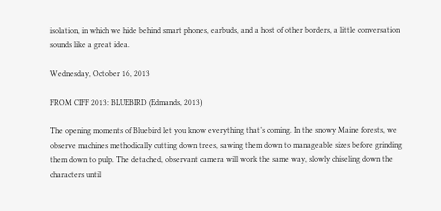isolation, in which we hide behind smart phones, earbuds, and a host of other borders, a little conversation sounds like a great idea.

Wednesday, October 16, 2013

FROM CIFF 2013: BLUEBIRD (Edmands, 2013)

The opening moments of Bluebird let you know everything that’s coming. In the snowy Maine forests, we observe machines methodically cutting down trees, sawing them down to manageable sizes before grinding them down to pulp. The detached, observant camera will work the same way, slowly chiseling down the characters until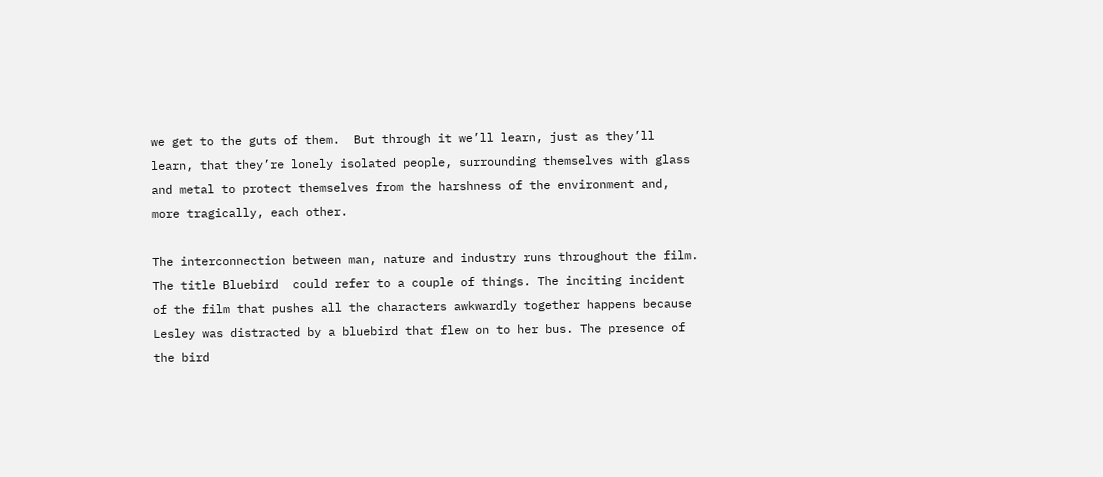we get to the guts of them.  But through it we’ll learn, just as they’ll learn, that they’re lonely isolated people, surrounding themselves with glass and metal to protect themselves from the harshness of the environment and, more tragically, each other.

The interconnection between man, nature and industry runs throughout the film. The title Bluebird  could refer to a couple of things. The inciting incident of the film that pushes all the characters awkwardly together happens because Lesley was distracted by a bluebird that flew on to her bus. The presence of the bird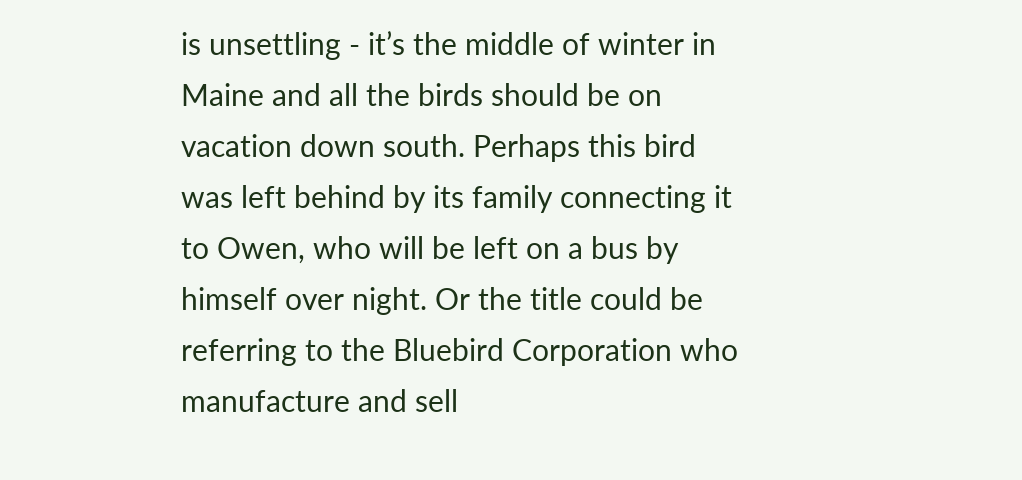is unsettling - it’s the middle of winter in Maine and all the birds should be on vacation down south. Perhaps this bird was left behind by its family connecting it to Owen, who will be left on a bus by himself over night. Or the title could be referring to the Bluebird Corporation who manufacture and sell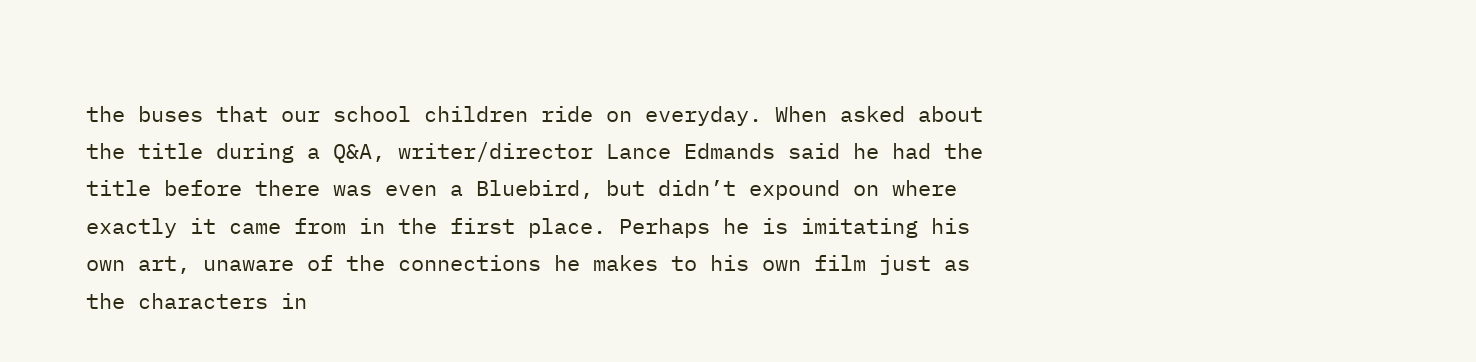the buses that our school children ride on everyday. When asked about the title during a Q&A, writer/director Lance Edmands said he had the title before there was even a Bluebird, but didn’t expound on where exactly it came from in the first place. Perhaps he is imitating his own art, unaware of the connections he makes to his own film just as the characters in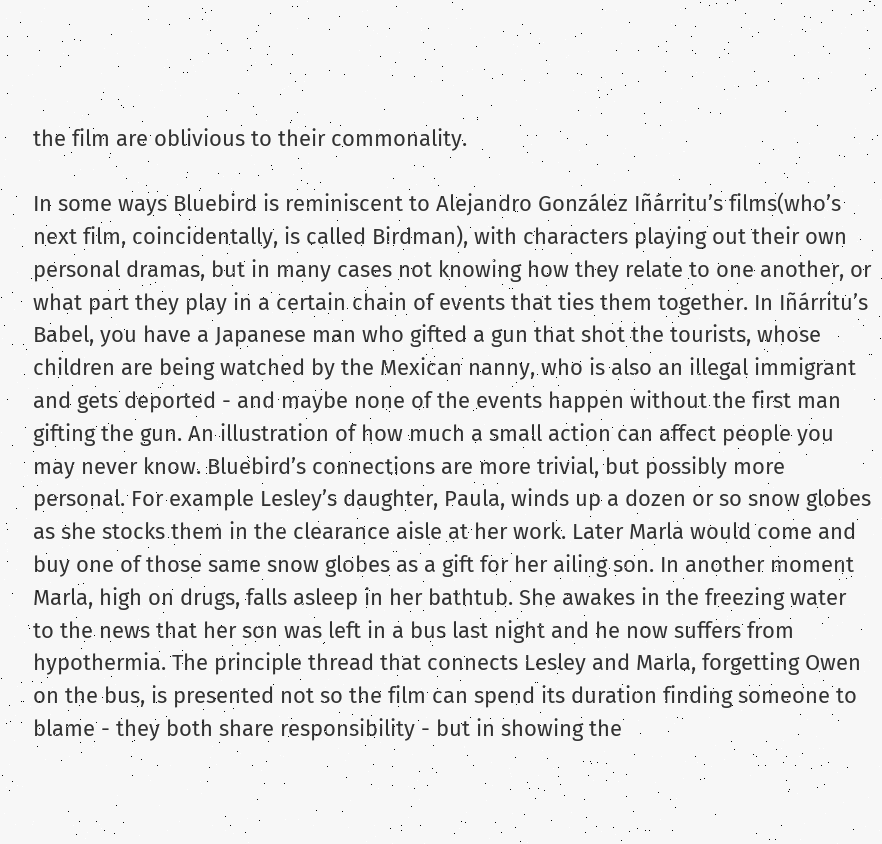the film are oblivious to their commonality.

In some ways Bluebird is reminiscent to Alejandro González Iñárritu’s films(who’s next film, coincidentally, is called Birdman), with characters playing out their own personal dramas, but in many cases not knowing how they relate to one another, or what part they play in a certain chain of events that ties them together. In Iñárritu’s Babel, you have a Japanese man who gifted a gun that shot the tourists, whose children are being watched by the Mexican nanny, who is also an illegal immigrant and gets deported - and maybe none of the events happen without the first man gifting the gun. An illustration of how much a small action can affect people you may never know. Bluebird’s connections are more trivial, but possibly more personal. For example Lesley’s daughter, Paula, winds up a dozen or so snow globes as she stocks them in the clearance aisle at her work. Later Marla would come and buy one of those same snow globes as a gift for her ailing son. In another moment Marla, high on drugs, falls asleep in her bathtub. She awakes in the freezing water to the news that her son was left in a bus last night and he now suffers from hypothermia. The principle thread that connects Lesley and Marla, forgetting Owen on the bus, is presented not so the film can spend its duration finding someone to blame - they both share responsibility - but in showing the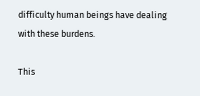difficulty human beings have dealing with these burdens.

This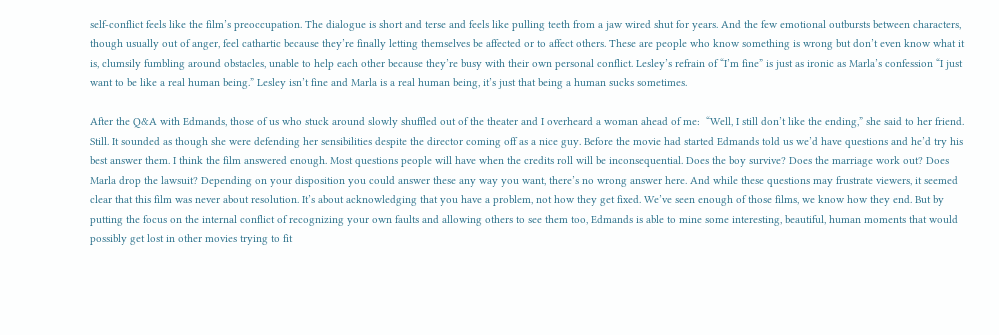self-conflict feels like the film’s preoccupation. The dialogue is short and terse and feels like pulling teeth from a jaw wired shut for years. And the few emotional outbursts between characters, though usually out of anger, feel cathartic because they’re finally letting themselves be affected or to affect others. These are people who know something is wrong but don’t even know what it is, clumsily fumbling around obstacles, unable to help each other because they’re busy with their own personal conflict. Lesley’s refrain of “I’m fine” is just as ironic as Marla’s confession “I just want to be like a real human being.” Lesley isn’t fine and Marla is a real human being, it’s just that being a human sucks sometimes.

After the Q&A with Edmands, those of us who stuck around slowly shuffled out of the theater and I overheard a woman ahead of me:  “Well, I still don’t like the ending,” she said to her friend. Still. It sounded as though she were defending her sensibilities despite the director coming off as a nice guy. Before the movie had started Edmands told us we’d have questions and he’d try his best answer them. I think the film answered enough. Most questions people will have when the credits roll will be inconsequential. Does the boy survive? Does the marriage work out? Does Marla drop the lawsuit? Depending on your disposition you could answer these any way you want, there’s no wrong answer here. And while these questions may frustrate viewers, it seemed clear that this film was never about resolution. It’s about acknowledging that you have a problem, not how they get fixed. We’ve seen enough of those films, we know how they end. But by putting the focus on the internal conflict of recognizing your own faults and allowing others to see them too, Edmands is able to mine some interesting, beautiful, human moments that would possibly get lost in other movies trying to fit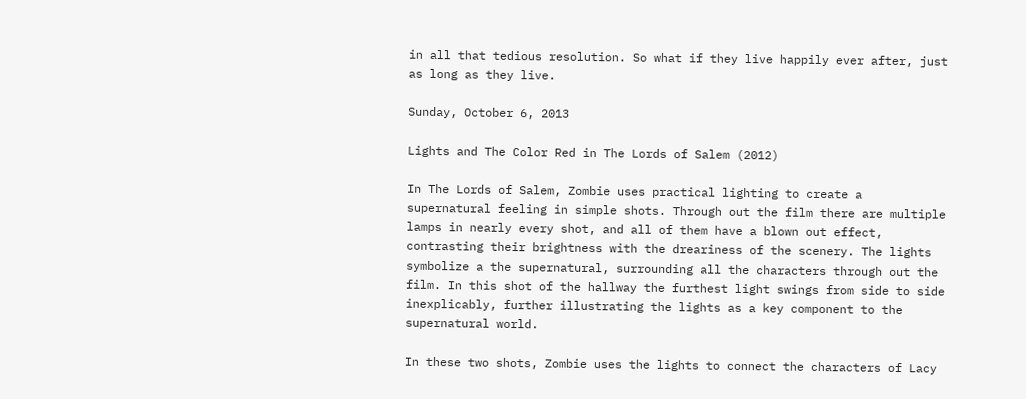in all that tedious resolution. So what if they live happily ever after, just as long as they live.

Sunday, October 6, 2013

Lights and The Color Red in The Lords of Salem (2012)

In The Lords of Salem, Zombie uses practical lighting to create a supernatural feeling in simple shots. Through out the film there are multiple lamps in nearly every shot, and all of them have a blown out effect, contrasting their brightness with the dreariness of the scenery. The lights symbolize a the supernatural, surrounding all the characters through out the film. In this shot of the hallway the furthest light swings from side to side inexplicably, further illustrating the lights as a key component to the supernatural world.

In these two shots, Zombie uses the lights to connect the characters of Lacy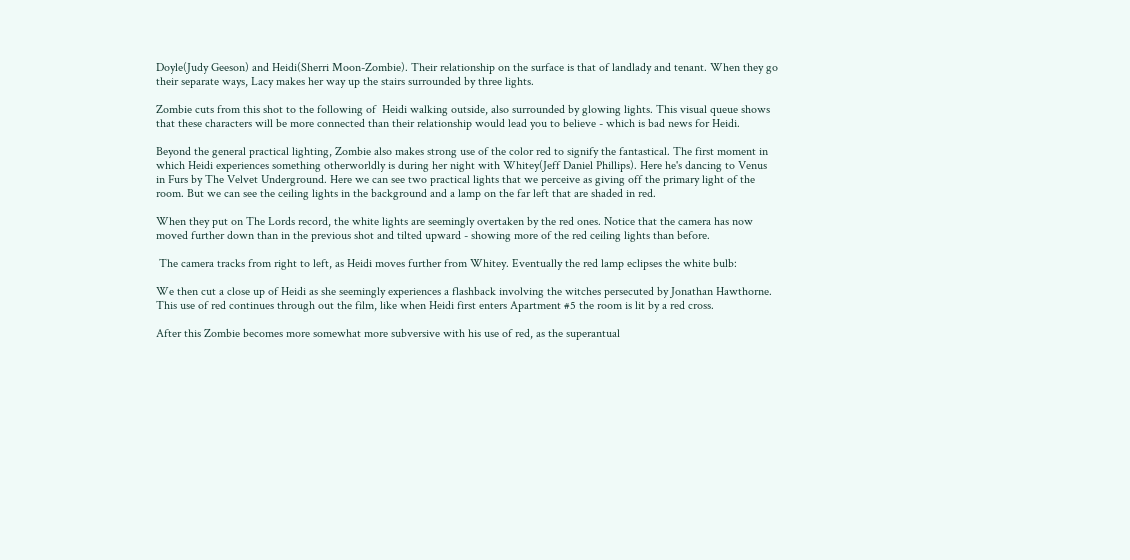Doyle(Judy Geeson) and Heidi(Sherri Moon-Zombie). Their relationship on the surface is that of landlady and tenant. When they go their separate ways, Lacy makes her way up the stairs surrounded by three lights.

Zombie cuts from this shot to the following of  Heidi walking outside, also surrounded by glowing lights. This visual queue shows that these characters will be more connected than their relationship would lead you to believe - which is bad news for Heidi.

Beyond the general practical lighting, Zombie also makes strong use of the color red to signify the fantastical. The first moment in which Heidi experiences something otherworldly is during her night with Whitey(Jeff Daniel Phillips). Here he's dancing to Venus in Furs by The Velvet Underground. Here we can see two practical lights that we perceive as giving off the primary light of the room. But we can see the ceiling lights in the background and a lamp on the far left that are shaded in red.

When they put on The Lords record, the white lights are seemingly overtaken by the red ones. Notice that the camera has now moved further down than in the previous shot and tilted upward - showing more of the red ceiling lights than before.

 The camera tracks from right to left, as Heidi moves further from Whitey. Eventually the red lamp eclipses the white bulb:

We then cut a close up of Heidi as she seemingly experiences a flashback involving the witches persecuted by Jonathan Hawthorne.
This use of red continues through out the film, like when Heidi first enters Apartment #5 the room is lit by a red cross.

After this Zombie becomes more somewhat more subversive with his use of red, as the superantual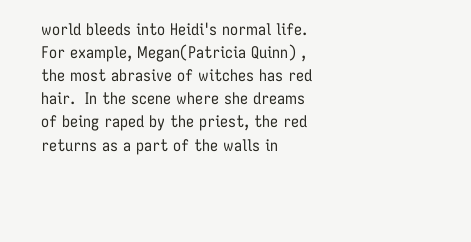world bleeds into Heidi's normal life. For example, Megan(Patricia Quinn) , the most abrasive of witches has red hair.  In the scene where she dreams of being raped by the priest, the red returns as a part of the walls in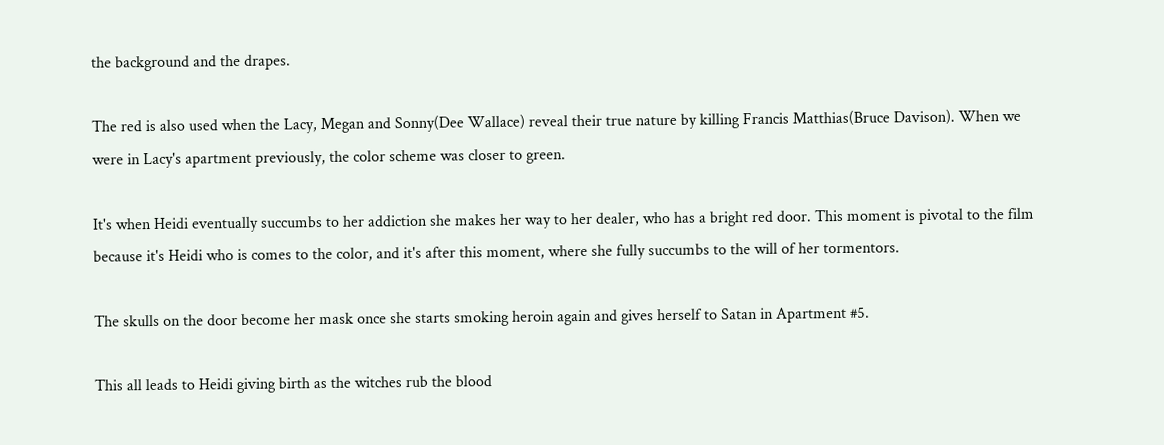the background and the drapes.

The red is also used when the Lacy, Megan and Sonny(Dee Wallace) reveal their true nature by killing Francis Matthias(Bruce Davison). When we were in Lacy's apartment previously, the color scheme was closer to green.

It's when Heidi eventually succumbs to her addiction she makes her way to her dealer, who has a bright red door. This moment is pivotal to the film because it's Heidi who is comes to the color, and it's after this moment, where she fully succumbs to the will of her tormentors.

The skulls on the door become her mask once she starts smoking heroin again and gives herself to Satan in Apartment #5.

This all leads to Heidi giving birth as the witches rub the blood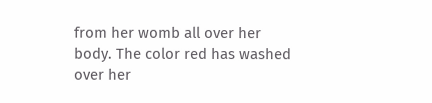from her womb all over her body. The color red has washed over her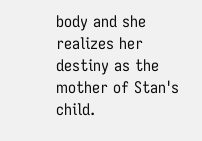body and she realizes her destiny as the mother of Stan's child.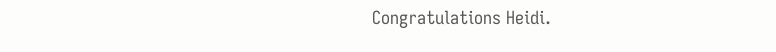Congratulations Heidi.